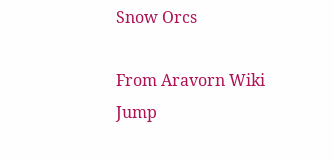Snow Orcs

From Aravorn Wiki
Jump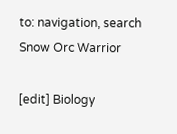to: navigation, search
Snow Orc Warrior

[edit] Biology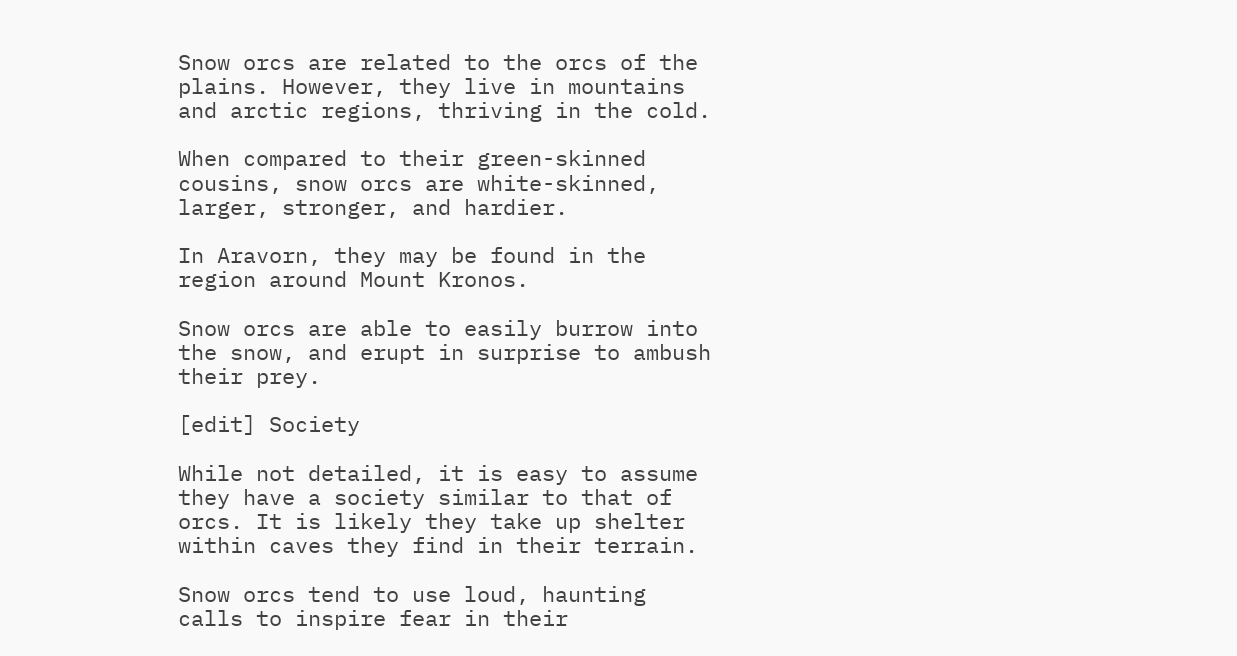Snow orcs are related to the orcs of the plains. However, they live in mountains and arctic regions, thriving in the cold.

When compared to their green-skinned cousins, snow orcs are white-skinned, larger, stronger, and hardier.

In Aravorn, they may be found in the region around Mount Kronos.

Snow orcs are able to easily burrow into the snow, and erupt in surprise to ambush their prey.

[edit] Society

While not detailed, it is easy to assume they have a society similar to that of orcs. It is likely they take up shelter within caves they find in their terrain.

Snow orcs tend to use loud, haunting calls to inspire fear in their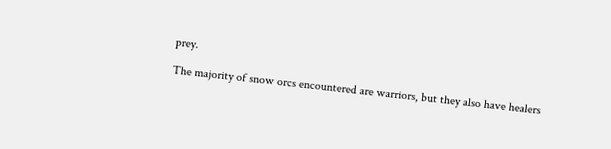prey.

The majority of snow orcs encountered are warriors, but they also have healers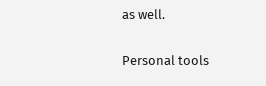as well.

Personal tools